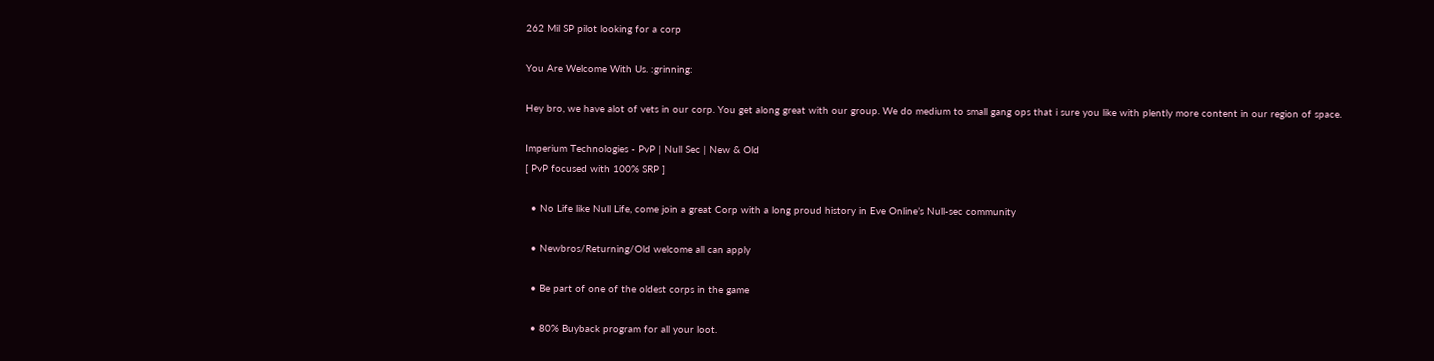262 Mil SP pilot looking for a corp

You Are Welcome With Us. :grinning:

Hey bro, we have alot of vets in our corp. You get along great with our group. We do medium to small gang ops that i sure you like with plently more content in our region of space.

Imperium Technologies - PvP | Null Sec | New & Old
[ PvP focused with 100% SRP ]

  • No Life like Null Life, come join a great Corp with a long proud history in Eve Online’s Null-sec community

  • Newbros/Returning/Old welcome all can apply

  • Be part of one of the oldest corps in the game

  • 80% Buyback program for all your loot.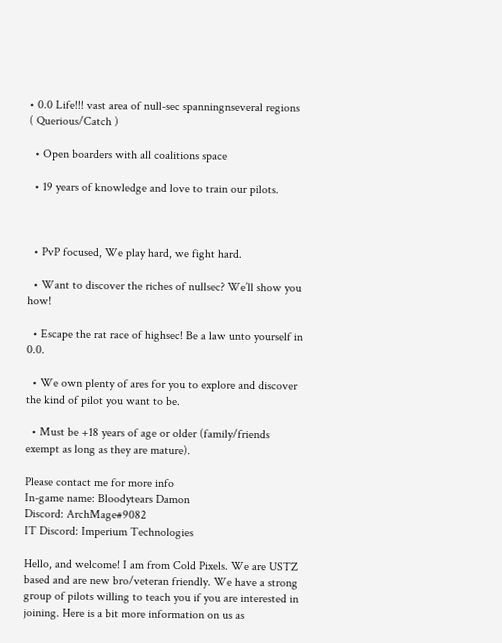• 0.0 Life!!! vast area of null-sec spanningnseveral regions ( Querious/Catch )

  • Open boarders with all coalitions space

  • 19 years of knowledge and love to train our pilots.



  • PvP focused, We play hard, we fight hard.

  • Want to discover the riches of nullsec? We’ll show you how!

  • Escape the rat race of highsec! Be a law unto yourself in 0.0.

  • We own plenty of ares for you to explore and discover the kind of pilot you want to be.

  • Must be +18 years of age or older (family/friends exempt as long as they are mature).

Please contact me for more info
In-game name: Bloodytears Damon
Discord: ArchMage#9082
IT Discord: Imperium Technologies

Hello, and welcome! I am from Cold Pixels. We are USTZ based and are new bro/veteran friendly. We have a strong group of pilots willing to teach you if you are interested in joining. Here is a bit more information on us as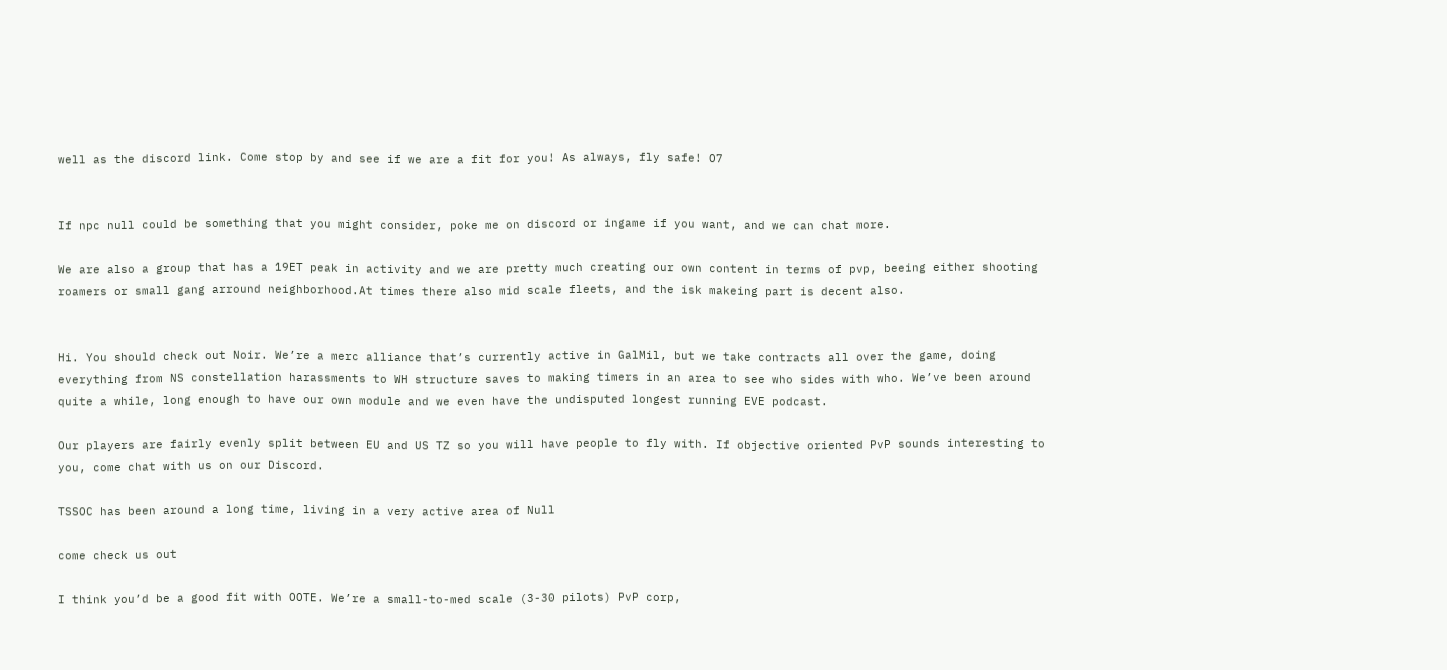well as the discord link. Come stop by and see if we are a fit for you! As always, fly safe! O7


If npc null could be something that you might consider, poke me on discord or ingame if you want, and we can chat more.

We are also a group that has a 19ET peak in activity and we are pretty much creating our own content in terms of pvp, beeing either shooting roamers or small gang arround neighborhood.At times there also mid scale fleets, and the isk makeing part is decent also.


Hi. You should check out Noir. We’re a merc alliance that’s currently active in GalMil, but we take contracts all over the game, doing everything from NS constellation harassments to WH structure saves to making timers in an area to see who sides with who. We’ve been around quite a while, long enough to have our own module and we even have the undisputed longest running EVE podcast.

Our players are fairly evenly split between EU and US TZ so you will have people to fly with. If objective oriented PvP sounds interesting to you, come chat with us on our Discord.

TSSOC has been around a long time, living in a very active area of Null

come check us out

I think you’d be a good fit with OOTE. We’re a small-to-med scale (3-30 pilots) PvP corp,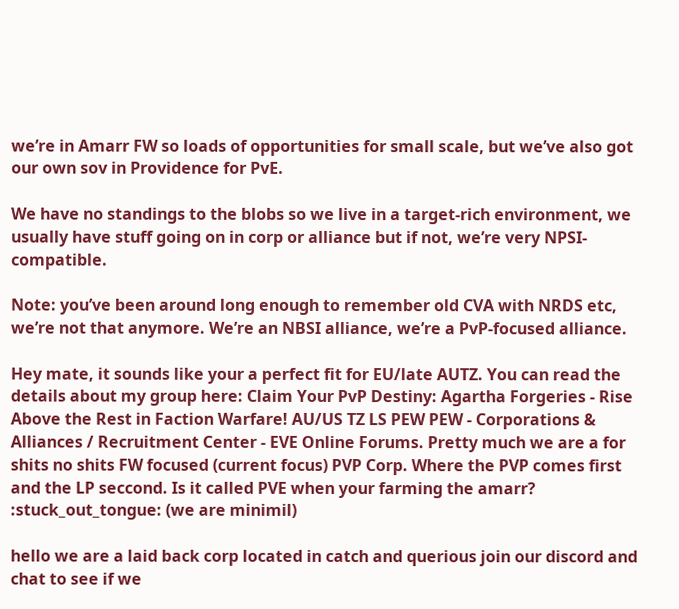we’re in Amarr FW so loads of opportunities for small scale, but we’ve also got our own sov in Providence for PvE.

We have no standings to the blobs so we live in a target-rich environment, we usually have stuff going on in corp or alliance but if not, we’re very NPSI-compatible.

Note: you’ve been around long enough to remember old CVA with NRDS etc, we’re not that anymore. We’re an NBSI alliance, we’re a PvP-focused alliance.

Hey mate, it sounds like your a perfect fit for EU/late AUTZ. You can read the details about my group here: Claim Your PvP Destiny: Agartha Forgeries - Rise Above the Rest in Faction Warfare! AU/US TZ LS PEW PEW - Corporations & Alliances / Recruitment Center - EVE Online Forums. Pretty much we are a for shits no shits FW focused (current focus) PVP Corp. Where the PVP comes first and the LP seccond. Is it called PVE when your farming the amarr? :stuck_out_tongue: (we are minimil)

hello we are a laid back corp located in catch and querious join our discord and chat to see if we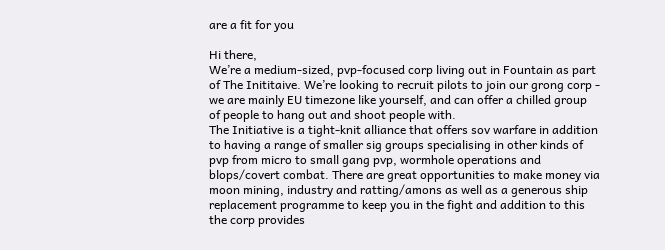are a fit for you

Hi there,
We’re a medium-sized, pvp-focused corp living out in Fountain as part of The Inititaive. We’re looking to recruit pilots to join our grong corp - we are mainly EU timezone like yourself, and can offer a chilled group of people to hang out and shoot people with.
The Initiative is a tight-knit alliance that offers sov warfare in addition to having a range of smaller sig groups specialising in other kinds of pvp from micro to small gang pvp, wormhole operations and blops/covert combat. There are great opportunities to make money via moon mining, industry and ratting/amons as well as a generous ship replacement programme to keep you in the fight and addition to this the corp provides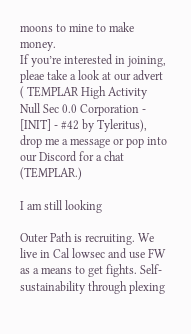moons to mine to make money.
If you’re interested in joining, pleae take a look at our advert ( TEMPLAR High Activity Null Sec 0.0 Corporation - [INIT] - #42 by Tyleritus), drop me a message or pop into our Discord for a chat (TEMPLAR.)

I am still looking

Outer Path is recruiting. We live in Cal lowsec and use FW as a means to get fights. Self-sustainability through plexing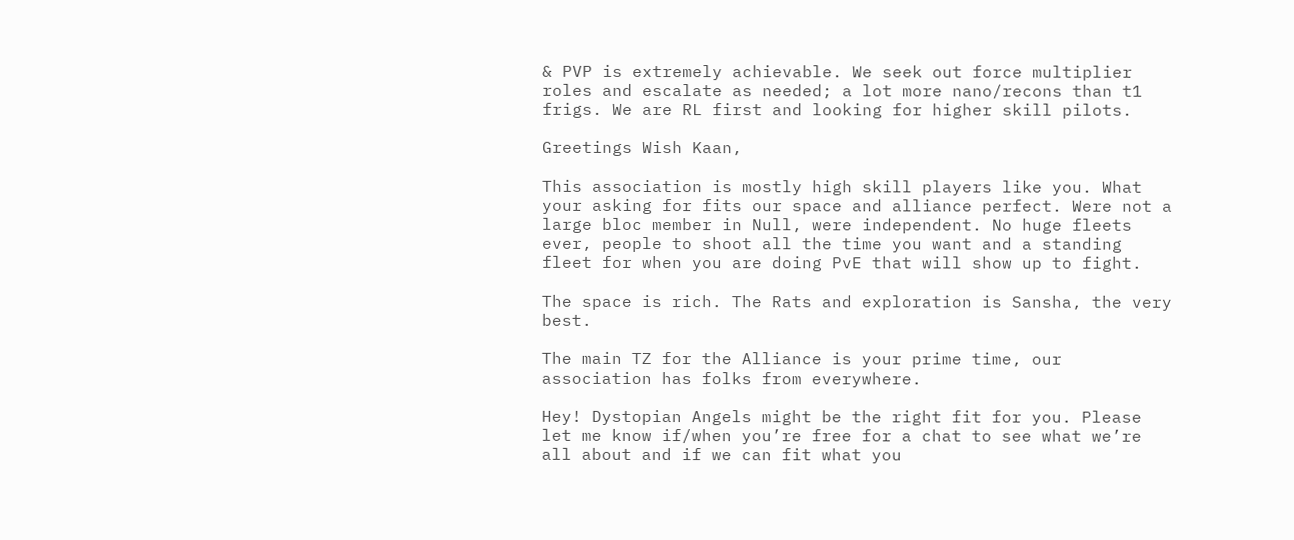& PVP is extremely achievable. We seek out force multiplier roles and escalate as needed; a lot more nano/recons than t1 frigs. We are RL first and looking for higher skill pilots.

Greetings Wish Kaan,

This association is mostly high skill players like you. What your asking for fits our space and alliance perfect. Were not a large bloc member in Null, were independent. No huge fleets ever, people to shoot all the time you want and a standing fleet for when you are doing PvE that will show up to fight.

The space is rich. The Rats and exploration is Sansha, the very best.

The main TZ for the Alliance is your prime time, our association has folks from everywhere.

Hey! Dystopian Angels might be the right fit for you. Please let me know if/when you’re free for a chat to see what we’re all about and if we can fit what you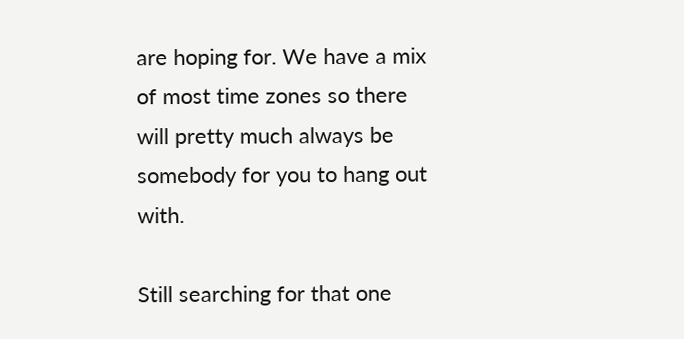are hoping for. We have a mix of most time zones so there will pretty much always be somebody for you to hang out with.

Still searching for that one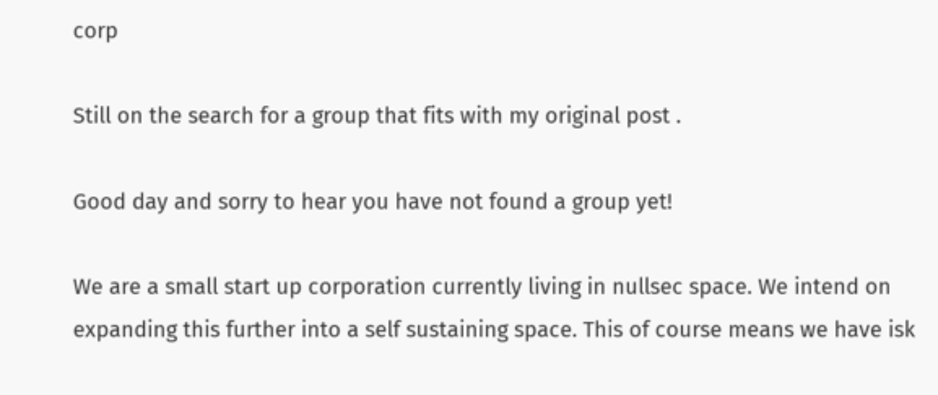corp

Still on the search for a group that fits with my original post .

Good day and sorry to hear you have not found a group yet!

We are a small start up corporation currently living in nullsec space. We intend on expanding this further into a self sustaining space. This of course means we have isk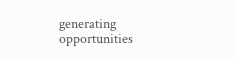generating opportunities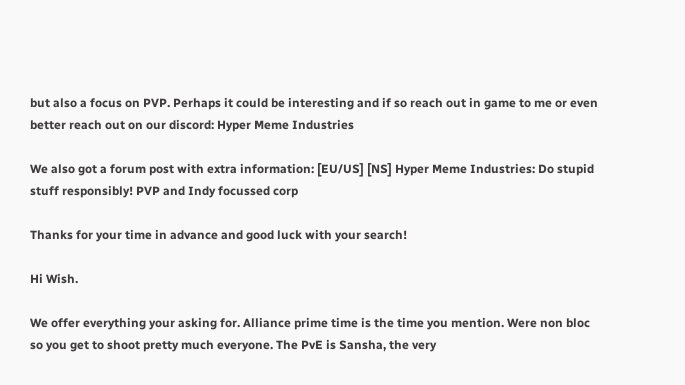but also a focus on PVP. Perhaps it could be interesting and if so reach out in game to me or even better reach out on our discord: Hyper Meme Industries

We also got a forum post with extra information: [EU/US] [NS] Hyper Meme Industries: Do stupid stuff responsibly! PVP and Indy focussed corp

Thanks for your time in advance and good luck with your search!

Hi Wish.

We offer everything your asking for. Alliance prime time is the time you mention. Were non bloc so you get to shoot pretty much everyone. The PvE is Sansha, the very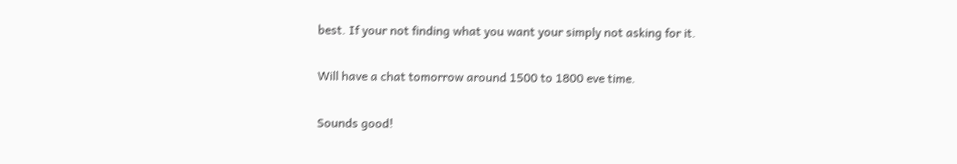best. If your not finding what you want your simply not asking for it.

Will have a chat tomorrow around 1500 to 1800 eve time.

Sounds good!